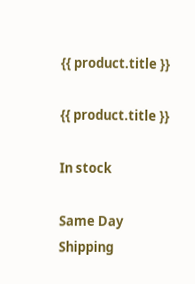{{ product.title }}

{{ product.title }}

In stock

Same Day Shipping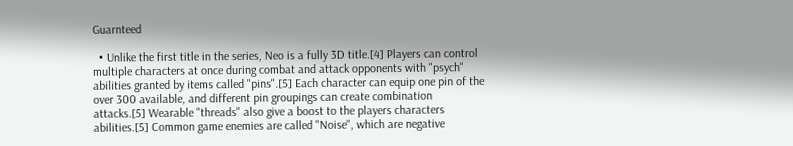Guarnteed

  • Unlike the first title in the series, Neo is a fully 3D title.[4] Players can control multiple characters at once during combat and attack opponents with "psych" abilities granted by items called "pins".[5] Each character can equip one pin of the over 300 available, and different pin groupings can create combination attacks.[5] Wearable "threads" also give a boost to the players characters abilities.[5] Common game enemies are called "Noise", which are negative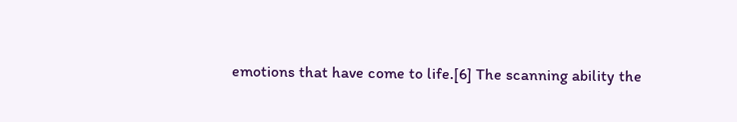emotions that have come to life.[6] The scanning ability the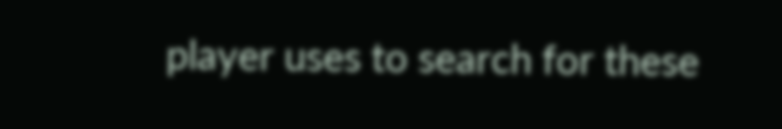player uses to search for these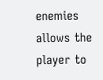enemies allows the player to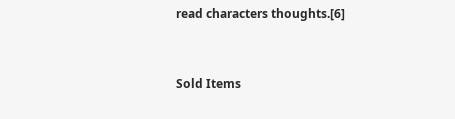read characters thoughts.[6]


Sold Items